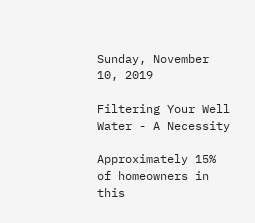Sunday, November 10, 2019

Filtering Your Well Water - A Necessity

Approximately 15% of homeowners in this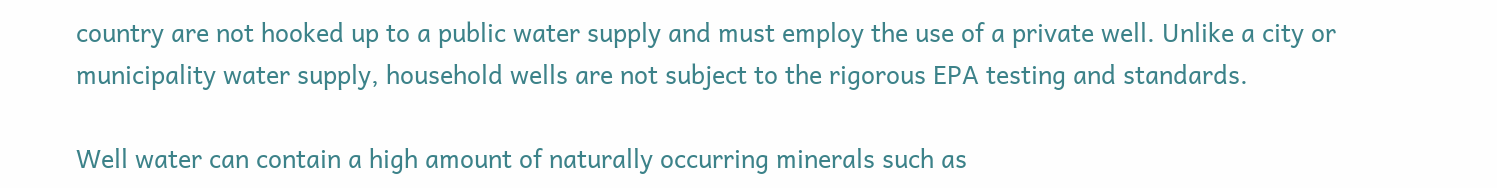country are not hooked up to a public water supply and must employ the use of a private well. Unlike a city or municipality water supply, household wells are not subject to the rigorous EPA testing and standards.

Well water can contain a high amount of naturally occurring minerals such as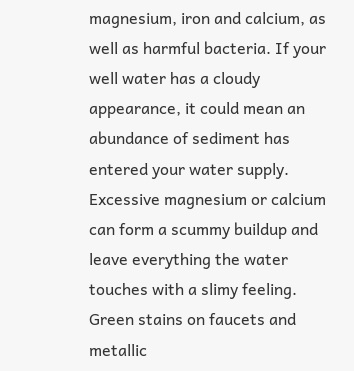magnesium, iron and calcium, as well as harmful bacteria. If your well water has a cloudy appearance, it could mean an abundance of sediment has entered your water supply. Excessive magnesium or calcium can form a scummy buildup and leave everything the water touches with a slimy feeling. Green stains on faucets and metallic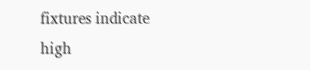fixtures indicate high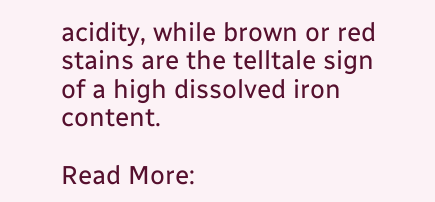acidity, while brown or red stains are the telltale sign of a high dissolved iron content.

Read More: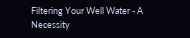Filtering Your Well Water - A Necessity